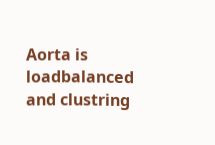Aorta is loadbalanced and clustring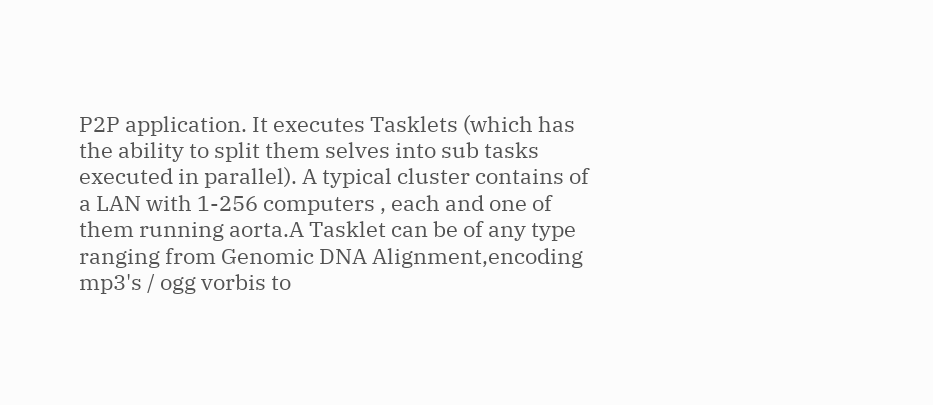P2P application. It executes Tasklets (which has the ability to split them selves into sub tasks executed in parallel). A typical cluster contains of a LAN with 1-256 computers , each and one of them running aorta.A Tasklet can be of any type ranging from Genomic DNA Alignment,encoding mp3's / ogg vorbis to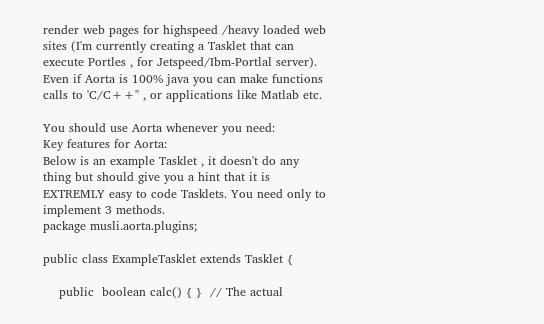render web pages for highspeed /heavy loaded web sites (I'm currently creating a Tasklet that can execute Portles , for Jetspeed/Ibm-Portlal server). Even if Aorta is 100% java you can make functions calls to 'C/C++" , or applications like Matlab etc.

You should use Aorta whenever you need:
Key features for Aorta:
Below is an example Tasklet , it doesn't do any thing but should give you a hint that it is EXTREMLY easy to code Tasklets. You need only to implement 3 methods.
package musli.aorta.plugins;

public class ExampleTasklet extends Tasklet {

    public  boolean calc() { }  // The actual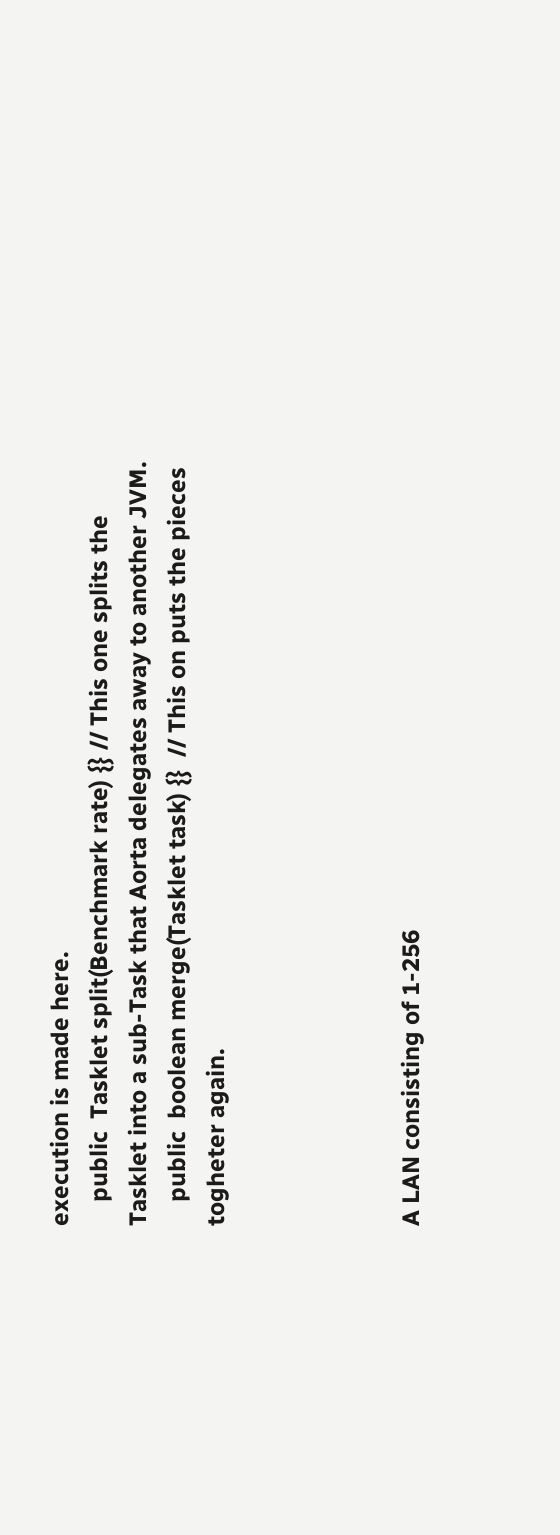execution is made here.
    public  Tasklet split(Benchmark rate) {} // This one splits the Tasklet into a sub-Task that Aorta delegates away to another JVM.
    public  boolean merge(Tasklet task) {}  // This on puts the pieces togheter again.




A LAN consisting of 1-256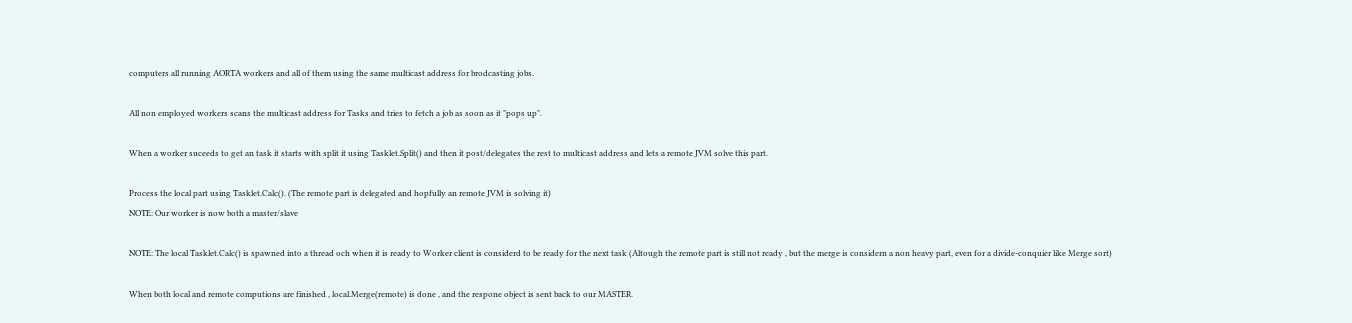computers all running AORTA workers and all of them using the same multicast address for brodcasting jobs.

All non employed workers scans the multicast address for Tasks and tries to fetch a job as soon as it "pops up".

When a worker suceeds to get an task it starts with split it using Tasklet.Split() and then it post/delegates the rest to multicast address and lets a remote JVM solve this part.

Process the local part using Tasklet.Calc(). (The remote part is delegated and hopfully an remote JVM is solving it)
NOTE: Our worker is now both a master/slave

NOTE: The local Tasklet.Calc() is spawned into a thread och when it is ready to Worker client is considerd to be ready for the next task (Altough the remote part is still not ready , but the merge is considern a non heavy part, even for a divide-conquier like Merge sort)

When both local and remote computions are finished , local.Merge(remote) is done , and the respone object is sent back to our MASTER.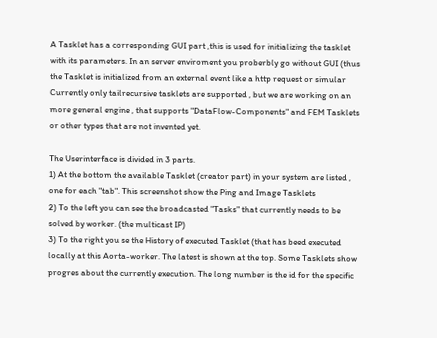A Tasklet has a corresponding GUI part ,this is used for initializing the tasklet with its parameters. In an server enviroment you proberbly go without GUI (thus the Tasklet is initialized from an external event like a http request or simular
Currently only tailrecursive tasklets are supported , but we are working on an more general engine , that supports "DataFlow-Components" and FEM Tasklets or other types that are not invented yet.

The Userinterface is divided in 3 parts.
1) At the bottom the available Tasklet (creator part) in your system are listed , one for each "tab". This screenshot show the Ping and Image Tasklets
2) To the left you can see the broadcasted "Tasks" that currently needs to be solved by worker. (the multicast IP)
3) To the right you se the History of executed Tasklet (that has beed executed locally at this Aorta-worker. The latest is shown at the top. Some Tasklets show progres about the currently execution. The long number is the id for the specific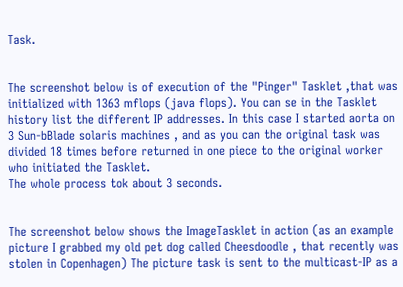Task.


The screenshot below is of execution of the "Pinger" Tasklet ,that was initialized with 1363 mflops (java flops). You can se in the Tasklet history list the different IP addresses. In this case I started aorta on 3 Sun-bBlade solaris machines , and as you can the original task was divided 18 times before returned in one piece to the original worker who initiated the Tasklet.
The whole process tok about 3 seconds.


The screenshot below shows the ImageTasklet in action (as an example picture I grabbed my old pet dog called Cheesdoodle , that recently was stolen in Copenhagen) The picture task is sent to the multicast-IP as a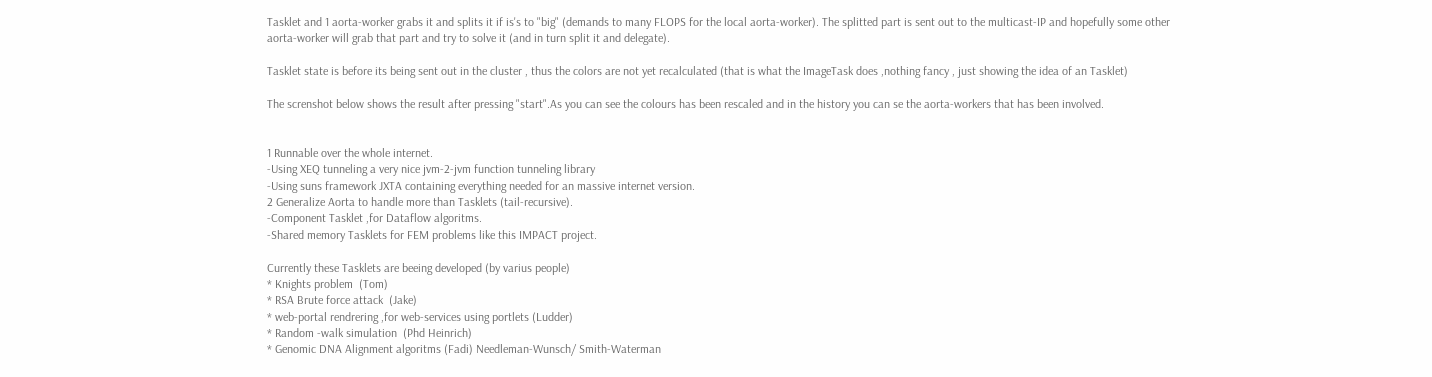Tasklet and 1 aorta-worker grabs it and splits it if is's to "big" (demands to many FLOPS for the local aorta-worker). The splitted part is sent out to the multicast-IP and hopefully some other aorta-worker will grab that part and try to solve it (and in turn split it and delegate).

Tasklet state is before its being sent out in the cluster , thus the colors are not yet recalculated (that is what the ImageTask does ,nothing fancy , just showing the idea of an Tasklet)

The screnshot below shows the result after pressing "start".As you can see the colours has been rescaled and in the history you can se the aorta-workers that has been involved.


1 Runnable over the whole internet.
-Using XEQ tunneling a very nice jvm-2-jvm function tunneling library
-Using suns framework JXTA containing everything needed for an massive internet version.
2 Generalize Aorta to handle more than Tasklets (tail-recursive).
-Component Tasklet ,for Dataflow algoritms.
-Shared memory Tasklets for FEM problems like this IMPACT project.

Currently these Tasklets are beeing developed (by varius people)
* Knights problem  (Tom)
* RSA Brute force attack  (Jake)
* web-portal rendrering ,for web-services using portlets (Ludder)
* Random -walk simulation  (Phd Heinrich)
* Genomic DNA Alignment algoritms (Fadi) Needleman-Wunsch/ Smith-Waterman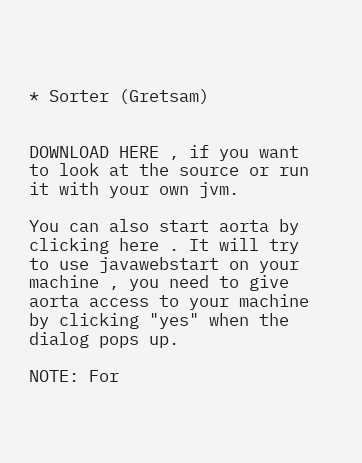* Sorter (Gretsam)


DOWNLOAD HERE , if you want to look at the source or run it with your own jvm.

You can also start aorta by clicking here . It will try to use javawebstart on your machine , you need to give aorta access to your machine by clicking "yes" when the dialog pops up.

NOTE: For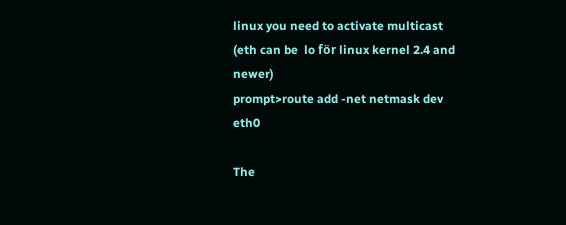linux you need to activate multicast (eth can be  lo för linux kernel 2.4 and newer)
prompt>route add -net netmask dev eth0

The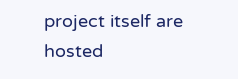project itself are hosted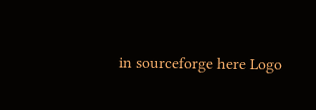in sourceforge here Logo